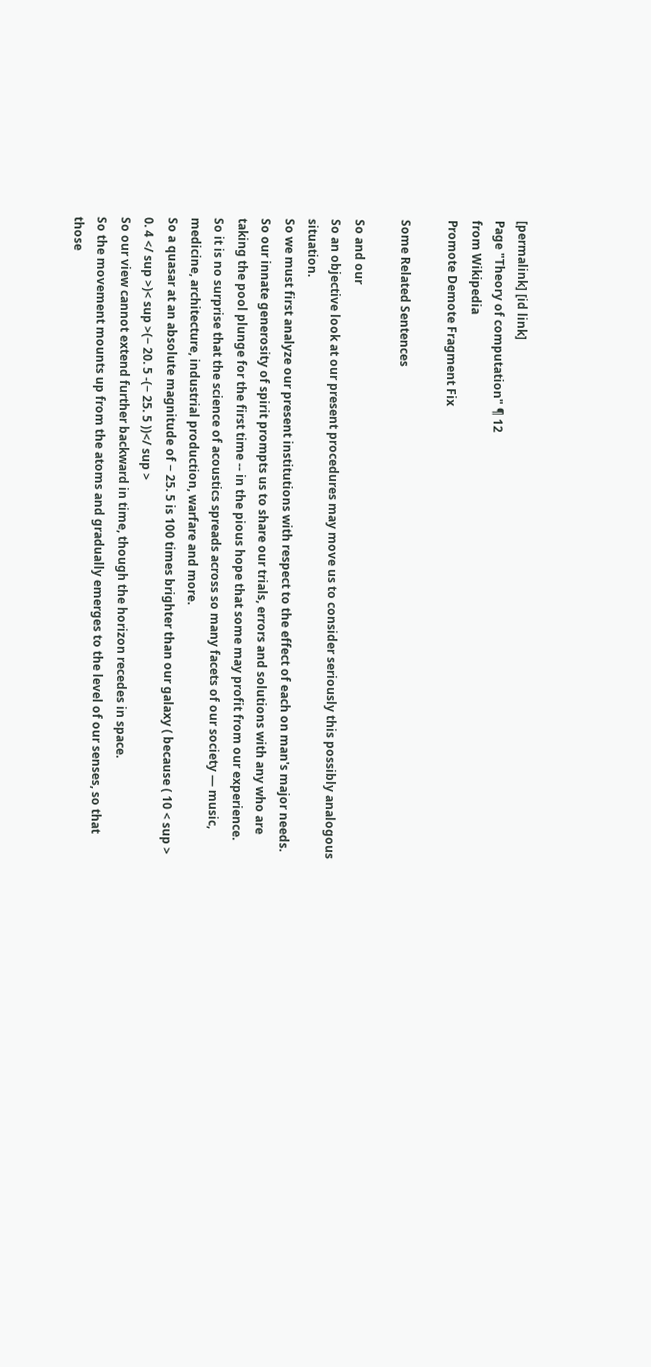[permalink] [id link]
Page "Theory of computation" ¶ 12
from Wikipedia
Promote Demote Fragment Fix

Some Related Sentences

So and our
So an objective look at our present procedures may move us to consider seriously this possibly analogous situation.
So we must first analyze our present institutions with respect to the effect of each on man's major needs.
So our innate generosity of spirit prompts us to share our trials, errors and solutions with any who are taking the pool plunge for the first time -- in the pious hope that some may profit from our experience.
So it is no surprise that the science of acoustics spreads across so many facets of our society — music, medicine, architecture, industrial production, warfare and more.
So a quasar at an absolute magnitude of − 25. 5 is 100 times brighter than our galaxy ( because ( 10 < sup > 0. 4 </ sup >)< sup >(− 20. 5 -(− 25. 5 ))</ sup >
So our view cannot extend further backward in time, though the horizon recedes in space.
So the movement mounts up from the atoms and gradually emerges to the level of our senses, so that those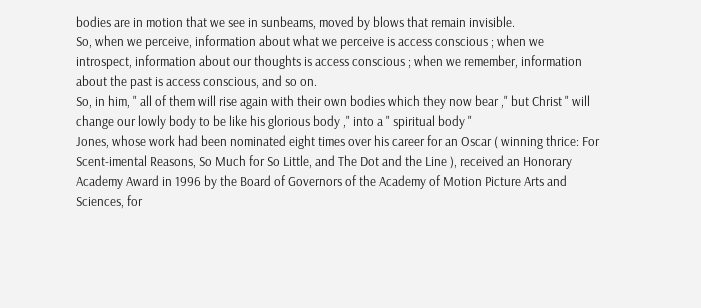bodies are in motion that we see in sunbeams, moved by blows that remain invisible.
So, when we perceive, information about what we perceive is access conscious ; when we introspect, information about our thoughts is access conscious ; when we remember, information about the past is access conscious, and so on.
So, in him, " all of them will rise again with their own bodies which they now bear ," but Christ " will change our lowly body to be like his glorious body ," into a " spiritual body "
Jones, whose work had been nominated eight times over his career for an Oscar ( winning thrice: For Scent-imental Reasons, So Much for So Little, and The Dot and the Line ), received an Honorary Academy Award in 1996 by the Board of Governors of the Academy of Motion Picture Arts and Sciences, for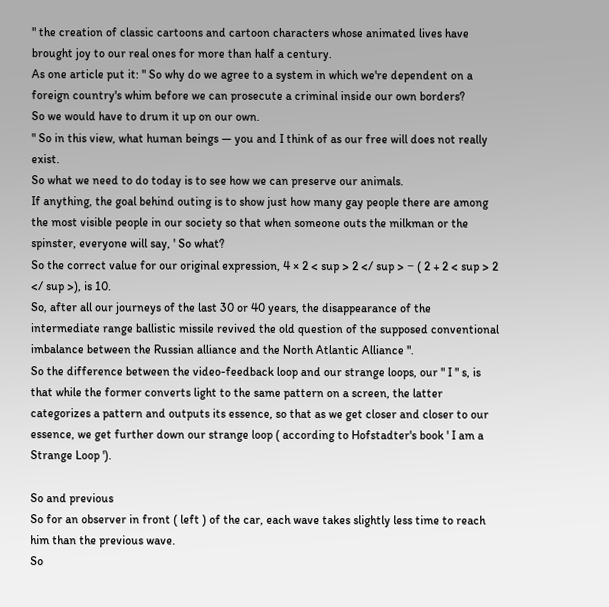" the creation of classic cartoons and cartoon characters whose animated lives have brought joy to our real ones for more than half a century.
As one article put it: " So why do we agree to a system in which we're dependent on a foreign country's whim before we can prosecute a criminal inside our own borders?
So we would have to drum it up on our own.
" So in this view, what human beings — you and I think of as our free will does not really exist.
So what we need to do today is to see how we can preserve our animals.
If anything, the goal behind outing is to show just how many gay people there are among the most visible people in our society so that when someone outs the milkman or the spinster, everyone will say, ' So what?
So the correct value for our original expression, 4 × 2 < sup > 2 </ sup > − ( 2 + 2 < sup > 2 </ sup >), is 10.
So, after all our journeys of the last 30 or 40 years, the disappearance of the intermediate range ballistic missile revived the old question of the supposed conventional imbalance between the Russian alliance and the North Atlantic Alliance ".
So the difference between the video-feedback loop and our strange loops, our " I " s, is that while the former converts light to the same pattern on a screen, the latter categorizes a pattern and outputs its essence, so that as we get closer and closer to our essence, we get further down our strange loop ( according to Hofstadter's book ' I am a Strange Loop ').

So and previous
So for an observer in front ( left ) of the car, each wave takes slightly less time to reach him than the previous wave.
So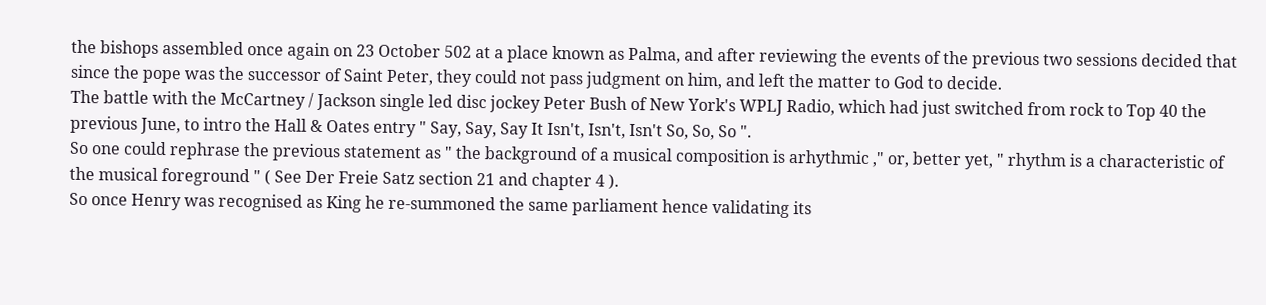the bishops assembled once again on 23 October 502 at a place known as Palma, and after reviewing the events of the previous two sessions decided that since the pope was the successor of Saint Peter, they could not pass judgment on him, and left the matter to God to decide.
The battle with the McCartney / Jackson single led disc jockey Peter Bush of New York's WPLJ Radio, which had just switched from rock to Top 40 the previous June, to intro the Hall & Oates entry " Say, Say, Say It Isn't, Isn't, Isn't So, So, So ".
So one could rephrase the previous statement as " the background of a musical composition is arhythmic ," or, better yet, " rhythm is a characteristic of the musical foreground " ( See Der Freie Satz section 21 and chapter 4 ).
So once Henry was recognised as King he re-summoned the same parliament hence validating its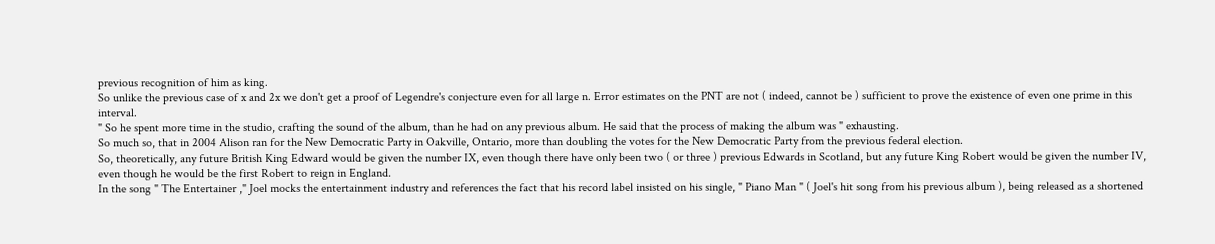previous recognition of him as king.
So unlike the previous case of x and 2x we don't get a proof of Legendre's conjecture even for all large n. Error estimates on the PNT are not ( indeed, cannot be ) sufficient to prove the existence of even one prime in this interval.
" So he spent more time in the studio, crafting the sound of the album, than he had on any previous album. He said that the process of making the album was " exhausting.
So much so, that in 2004 Alison ran for the New Democratic Party in Oakville, Ontario, more than doubling the votes for the New Democratic Party from the previous federal election.
So, theoretically, any future British King Edward would be given the number IX, even though there have only been two ( or three ) previous Edwards in Scotland, but any future King Robert would be given the number IV, even though he would be the first Robert to reign in England.
In the song " The Entertainer ," Joel mocks the entertainment industry and references the fact that his record label insisted on his single, " Piano Man " ( Joel's hit song from his previous album ), being released as a shortened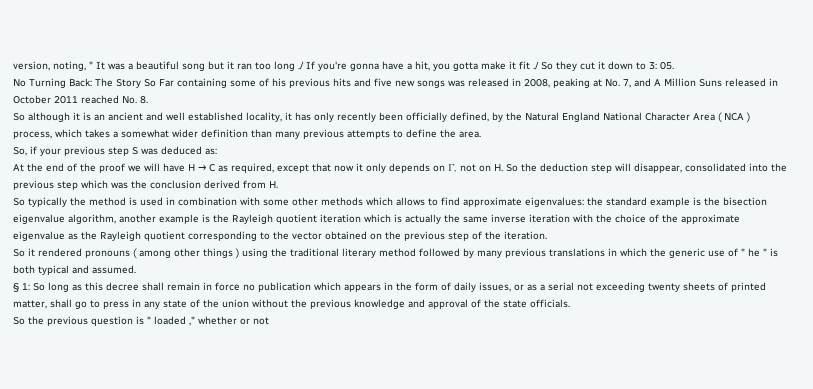version, noting, " It was a beautiful song but it ran too long ./ If you're gonna have a hit, you gotta make it fit ./ So they cut it down to 3: 05.
No Turning Back: The Story So Far containing some of his previous hits and five new songs was released in 2008, peaking at No. 7, and A Million Suns released in October 2011 reached No. 8.
So although it is an ancient and well established locality, it has only recently been officially defined, by the Natural England National Character Area ( NCA ) process, which takes a somewhat wider definition than many previous attempts to define the area.
So, if your previous step S was deduced as:
At the end of the proof we will have H → C as required, except that now it only depends on Γ, not on H. So the deduction step will disappear, consolidated into the previous step which was the conclusion derived from H.
So typically the method is used in combination with some other methods which allows to find approximate eigenvalues: the standard example is the bisection eigenvalue algorithm, another example is the Rayleigh quotient iteration which is actually the same inverse iteration with the choice of the approximate eigenvalue as the Rayleigh quotient corresponding to the vector obtained on the previous step of the iteration.
So it rendered pronouns ( among other things ) using the traditional literary method followed by many previous translations in which the generic use of " he " is both typical and assumed.
§ 1: So long as this decree shall remain in force no publication which appears in the form of daily issues, or as a serial not exceeding twenty sheets of printed matter, shall go to press in any state of the union without the previous knowledge and approval of the state officials.
So the previous question is " loaded ," whether or not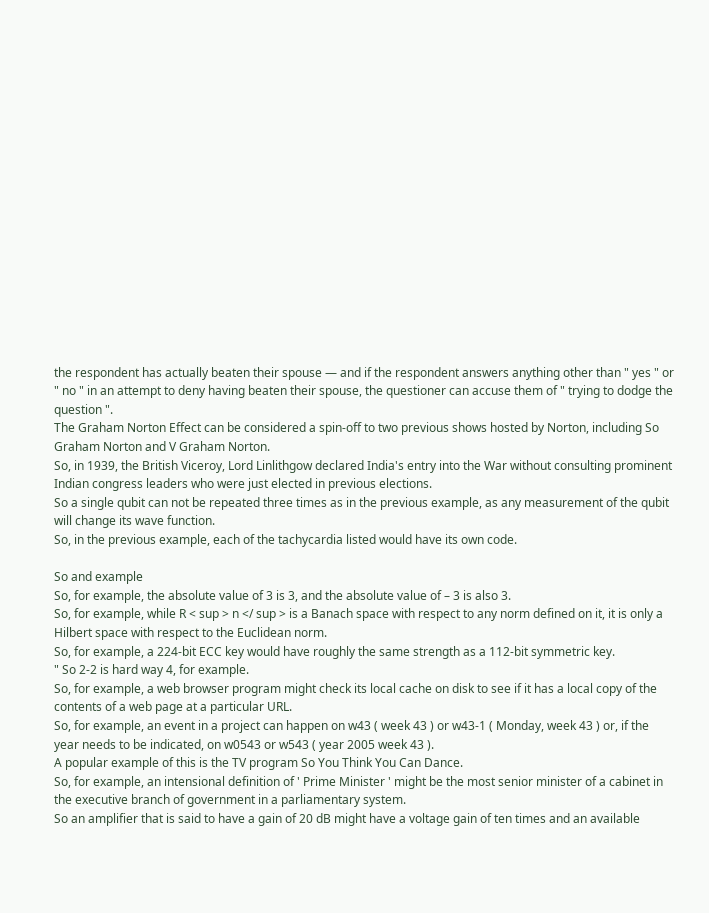the respondent has actually beaten their spouse — and if the respondent answers anything other than " yes " or " no " in an attempt to deny having beaten their spouse, the questioner can accuse them of " trying to dodge the question ".
The Graham Norton Effect can be considered a spin-off to two previous shows hosted by Norton, including So Graham Norton and V Graham Norton.
So, in 1939, the British Viceroy, Lord Linlithgow declared India's entry into the War without consulting prominent Indian congress leaders who were just elected in previous elections.
So a single qubit can not be repeated three times as in the previous example, as any measurement of the qubit will change its wave function.
So, in the previous example, each of the tachycardia listed would have its own code.

So and example
So, for example, the absolute value of 3 is 3, and the absolute value of – 3 is also 3.
So, for example, while R < sup > n </ sup > is a Banach space with respect to any norm defined on it, it is only a Hilbert space with respect to the Euclidean norm.
So, for example, a 224-bit ECC key would have roughly the same strength as a 112-bit symmetric key.
" So 2-2 is hard way 4, for example.
So, for example, a web browser program might check its local cache on disk to see if it has a local copy of the contents of a web page at a particular URL.
So, for example, an event in a project can happen on w43 ( week 43 ) or w43-1 ( Monday, week 43 ) or, if the year needs to be indicated, on w0543 or w543 ( year 2005 week 43 ).
A popular example of this is the TV program So You Think You Can Dance.
So, for example, an intensional definition of ' Prime Minister ' might be the most senior minister of a cabinet in the executive branch of government in a parliamentary system.
So an amplifier that is said to have a gain of 20 dB might have a voltage gain of ten times and an available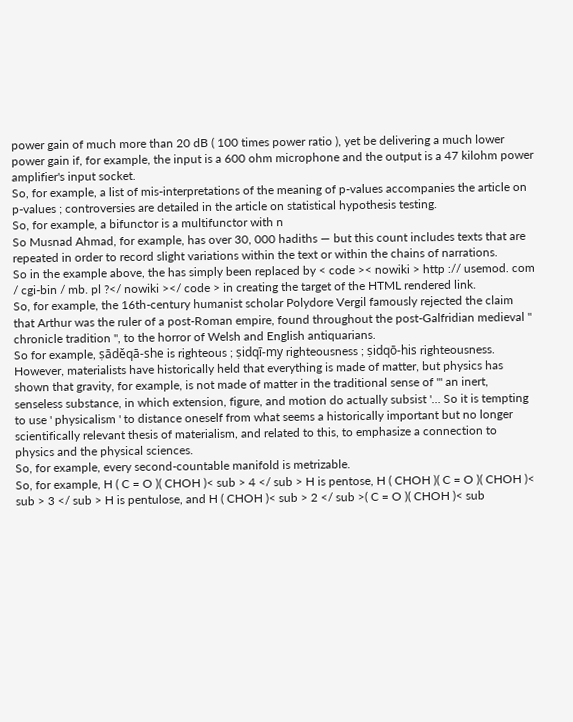power gain of much more than 20 dB ( 100 times power ratio ), yet be delivering a much lower power gain if, for example, the input is a 600 ohm microphone and the output is a 47 kilohm power amplifier's input socket.
So, for example, a list of mis-interpretations of the meaning of p-values accompanies the article on p-values ; controversies are detailed in the article on statistical hypothesis testing.
So, for example, a bifunctor is a multifunctor with n
So Musnad Ahmad, for example, has over 30, 000 hadiths — but this count includes texts that are repeated in order to record slight variations within the text or within the chains of narrations.
So in the example above, the has simply been replaced by < code >< nowiki > http :// usemod. com / cgi-bin / mb. pl ?</ nowiki ></ code > in creating the target of the HTML rendered link.
So, for example, the 16th-century humanist scholar Polydore Vergil famously rejected the claim that Arthur was the ruler of a post-Roman empire, found throughout the post-Galfridian medieval " chronicle tradition ", to the horror of Welsh and English antiquarians.
So for example, ṣāděqā-she is righteous ; ṣidqī-my righteousness ; ṣidqō-his righteousness.
However, materialists have historically held that everything is made of matter, but physics has shown that gravity, for example, is not made of matter in the traditional sense of "' an inert, senseless substance, in which extension, figure, and motion do actually subsist '… So it is tempting to use ' physicalism ' to distance oneself from what seems a historically important but no longer scientifically relevant thesis of materialism, and related to this, to emphasize a connection to physics and the physical sciences.
So, for example, every second-countable manifold is metrizable.
So, for example, H ( C = O )( CHOH )< sub > 4 </ sub > H is pentose, H ( CHOH )( C = O )( CHOH )< sub > 3 </ sub > H is pentulose, and H ( CHOH )< sub > 2 </ sub >( C = O )( CHOH )< sub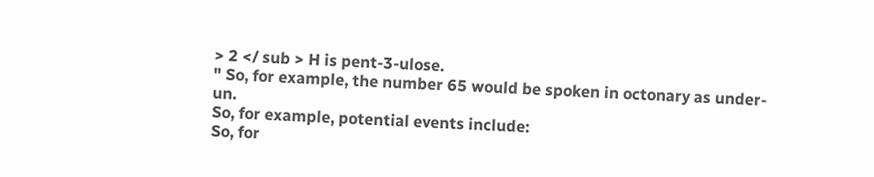> 2 </ sub > H is pent-3-ulose.
" So, for example, the number 65 would be spoken in octonary as under-un.
So, for example, potential events include:
So, for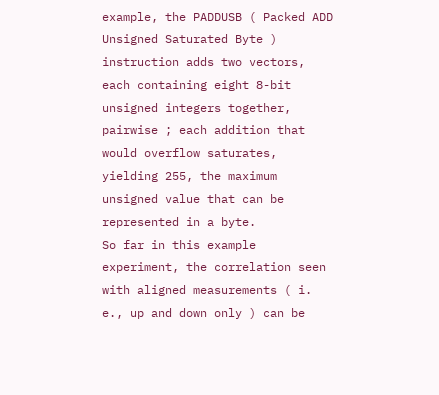example, the PADDUSB ( Packed ADD Unsigned Saturated Byte ) instruction adds two vectors, each containing eight 8-bit unsigned integers together, pairwise ; each addition that would overflow saturates, yielding 255, the maximum unsigned value that can be represented in a byte.
So far in this example experiment, the correlation seen with aligned measurements ( i. e., up and down only ) can be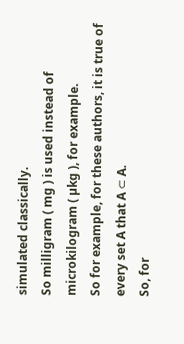simulated classically.
So milligram ( mg ) is used instead of microkilogram ( µkg ), for example.
So for example, for these authors, it is true of every set A that A ⊂ A.
So, for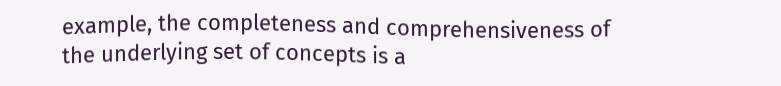example, the completeness and comprehensiveness of the underlying set of concepts is a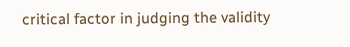critical factor in judging the validity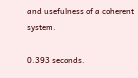and usefulness of a coherent system.

0.393 seconds.